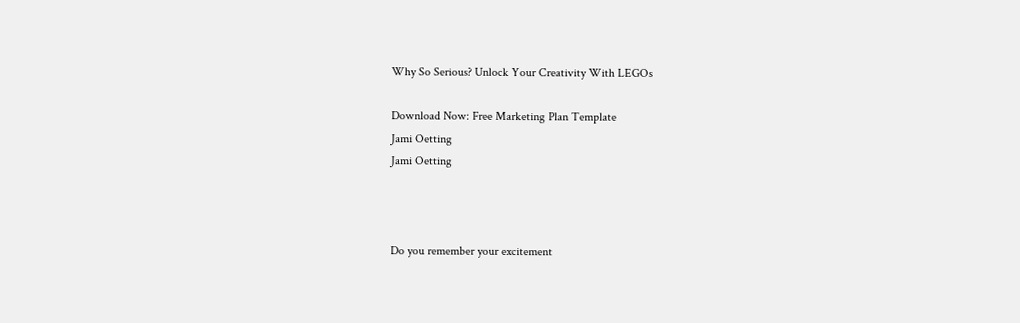Why So Serious? Unlock Your Creativity With LEGOs

Download Now: Free Marketing Plan Template
Jami Oetting
Jami Oetting



Do you remember your excitement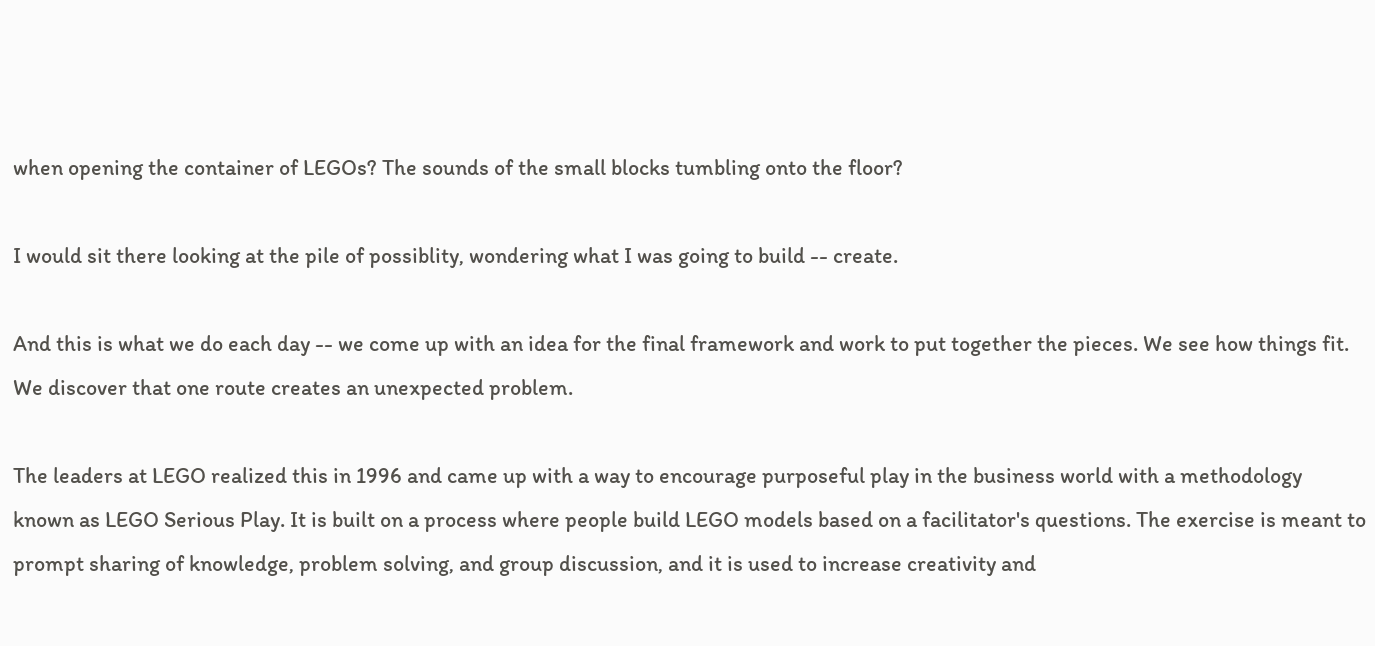when opening the container of LEGOs? The sounds of the small blocks tumbling onto the floor?

I would sit there looking at the pile of possiblity, wondering what I was going to build -- create.

And this is what we do each day -- we come up with an idea for the final framework and work to put together the pieces. We see how things fit. We discover that one route creates an unexpected problem.

The leaders at LEGO realized this in 1996 and came up with a way to encourage purposeful play in the business world with a methodology known as LEGO Serious Play. It is built on a process where people build LEGO models based on a facilitator's questions. The exercise is meant to prompt sharing of knowledge, problem solving, and group discussion, and it is used to increase creativity and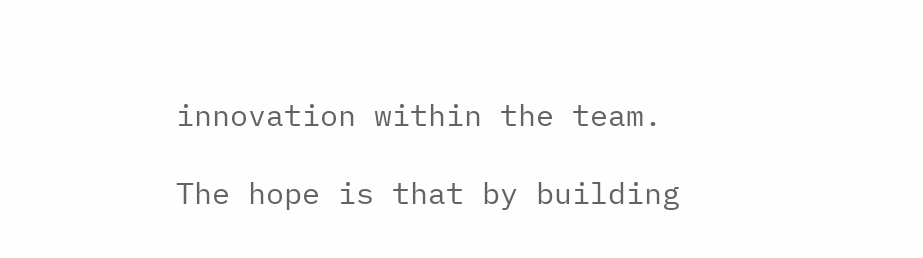innovation within the team.

The hope is that by building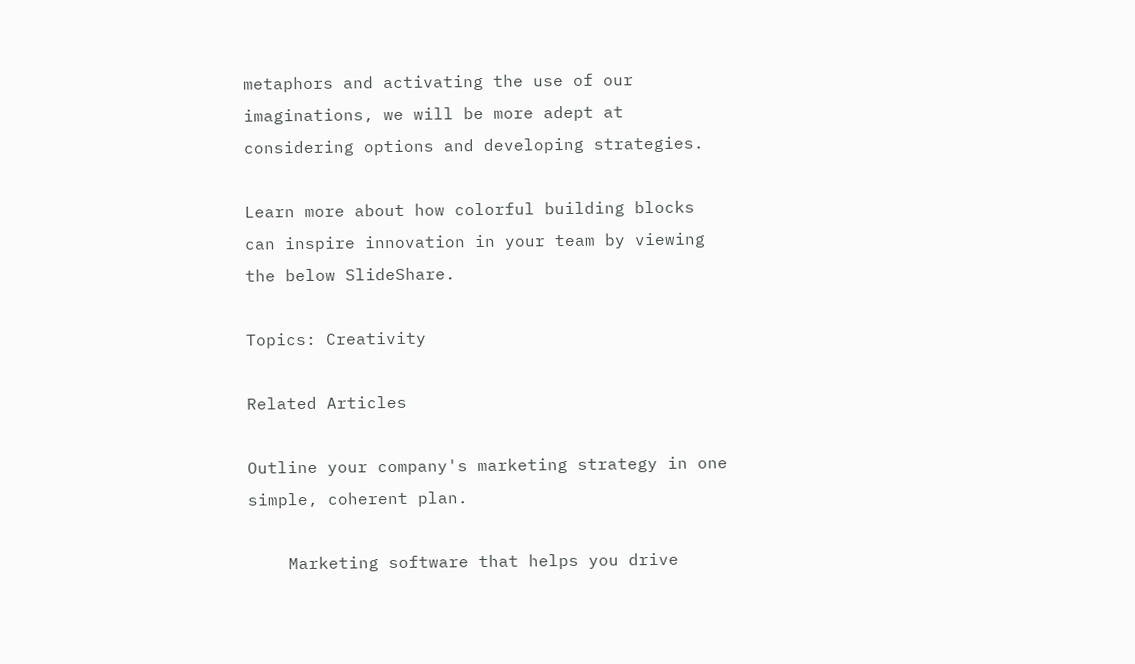metaphors and activating the use of our imaginations, we will be more adept at considering options and developing strategies.

Learn more about how colorful building blocks can inspire innovation in your team by viewing the below SlideShare.

Topics: Creativity

Related Articles

Outline your company's marketing strategy in one simple, coherent plan.

    Marketing software that helps you drive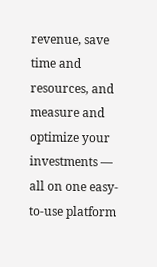revenue, save time and resources, and measure and optimize your investments — all on one easy-to-use platform